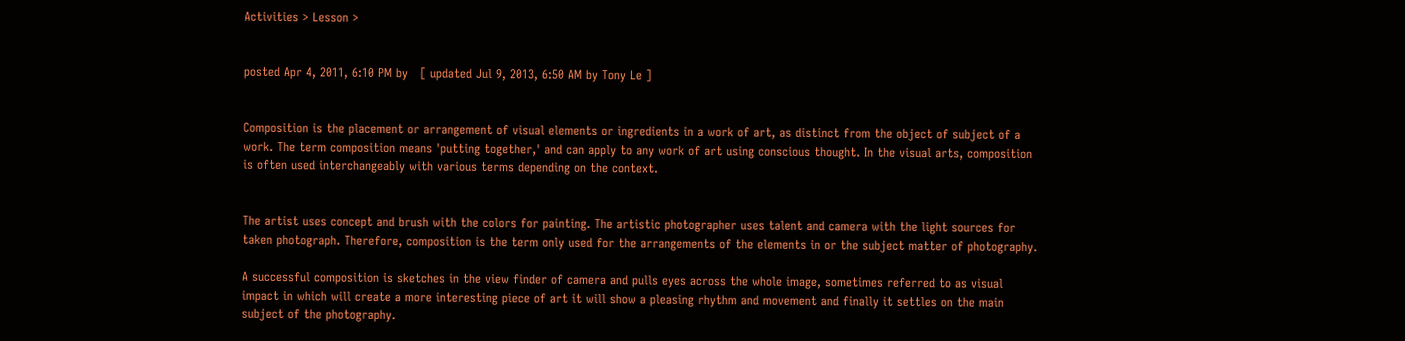Activities > Lesson >


posted Apr 4, 2011, 6:10 PM by   [ updated Jul 9, 2013, 6:50 AM by Tony Le ]


Composition is the placement or arrangement of visual elements or ingredients in a work of art, as distinct from the object of subject of a work. The term composition means 'putting together,' and can apply to any work of art using conscious thought. In the visual arts, composition is often used interchangeably with various terms depending on the context.


The artist uses concept and brush with the colors for painting. The artistic photographer uses talent and camera with the light sources for taken photograph. Therefore, composition is the term only used for the arrangements of the elements in or the subject matter of photography.

A successful composition is sketches in the view finder of camera and pulls eyes across the whole image, sometimes referred to as visual impact in which will create a more interesting piece of art it will show a pleasing rhythm and movement and finally it settles on the main subject of the photography.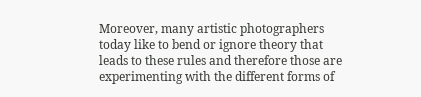Moreover, many artistic photographers today like to bend or ignore theory that leads to these rules and therefore those are experimenting with the different forms of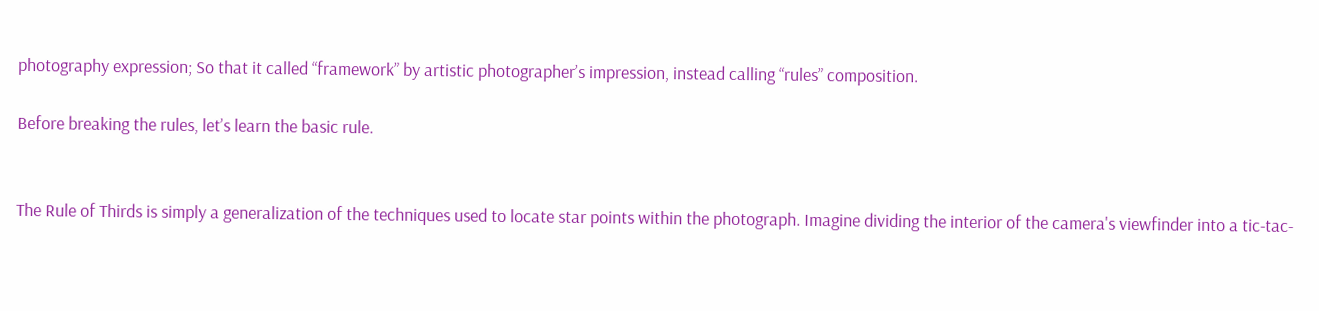photography expression; So that it called “framework” by artistic photographer’s impression, instead calling “rules” composition.

Before breaking the rules, let’s learn the basic rule.


The Rule of Thirds is simply a generalization of the techniques used to locate star points within the photograph. Imagine dividing the interior of the camera's viewfinder into a tic-tac-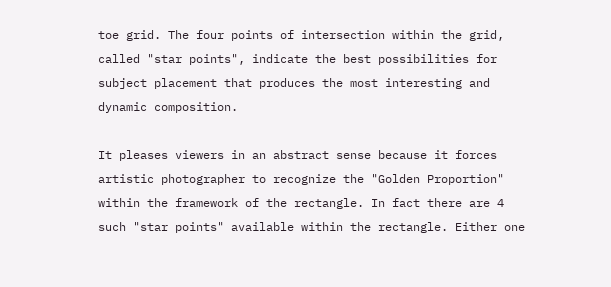toe grid. The four points of intersection within the grid, called "star points", indicate the best possibilities for subject placement that produces the most interesting and dynamic composition.

It pleases viewers in an abstract sense because it forces artistic photographer to recognize the "Golden Proportion" within the framework of the rectangle. In fact there are 4 such "star points" available within the rectangle. Either one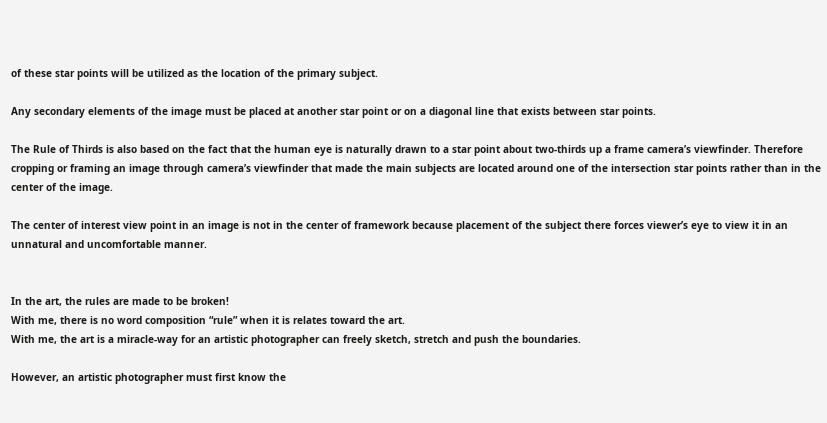of these star points will be utilized as the location of the primary subject.

Any secondary elements of the image must be placed at another star point or on a diagonal line that exists between star points.

The Rule of Thirds is also based on the fact that the human eye is naturally drawn to a star point about two-thirds up a frame camera’s viewfinder. Therefore cropping or framing an image through camera’s viewfinder that made the main subjects are located around one of the intersection star points rather than in the center of the image.

The center of interest view point in an image is not in the center of framework because placement of the subject there forces viewer’s eye to view it in an unnatural and uncomfortable manner.


In the art, the rules are made to be broken!
With me, there is no word composition “rule” when it is relates toward the art.
With me, the art is a miracle-way for an artistic photographer can freely sketch, stretch and push the boundaries.

However, an artistic photographer must first know the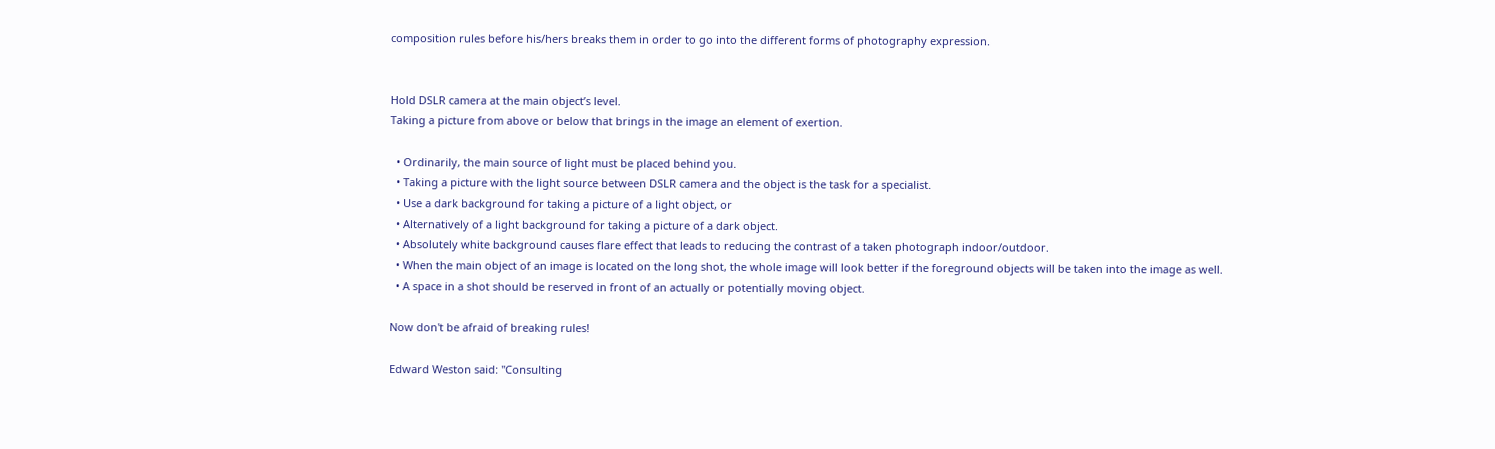composition rules before his/hers breaks them in order to go into the different forms of photography expression.


Hold DSLR camera at the main object’s level.
Taking a picture from above or below that brings in the image an element of exertion.

  • Ordinarily, the main source of light must be placed behind you.
  • Taking a picture with the light source between DSLR camera and the object is the task for a specialist.
  • Use a dark background for taking a picture of a light object, or
  • Alternatively of a light background for taking a picture of a dark object.
  • Absolutely white background causes flare effect that leads to reducing the contrast of a taken photograph indoor/outdoor.
  • When the main object of an image is located on the long shot, the whole image will look better if the foreground objects will be taken into the image as well.
  • A space in a shot should be reserved in front of an actually or potentially moving object.

Now don't be afraid of breaking rules!

Edward Weston said: "Consulting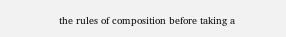the rules of composition before taking a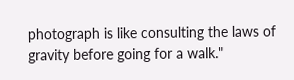photograph is like consulting the laws of gravity before going for a walk."